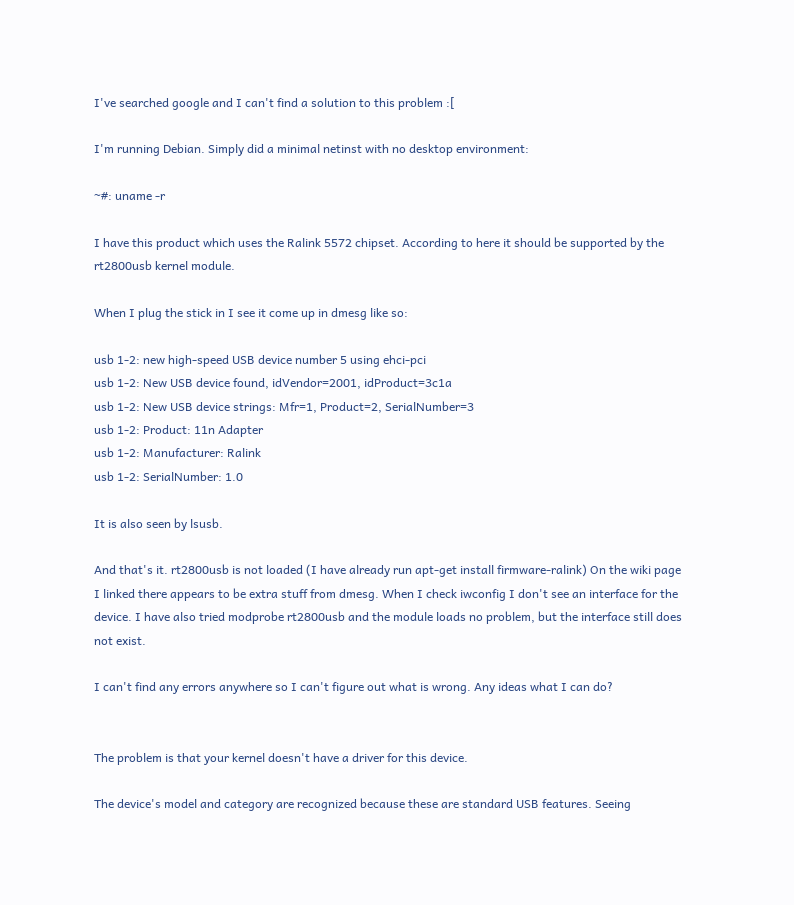I've searched google and I can't find a solution to this problem :[

I'm running Debian. Simply did a minimal netinst with no desktop environment:

~#: uname -r

I have this product which uses the Ralink 5572 chipset. According to here it should be supported by the rt2800usb kernel module.

When I plug the stick in I see it come up in dmesg like so:

usb 1-2: new high-speed USB device number 5 using ehci-pci
usb 1-2: New USB device found, idVendor=2001, idProduct=3c1a
usb 1-2: New USB device strings: Mfr=1, Product=2, SerialNumber=3
usb 1-2: Product: 11n Adapter
usb 1-2: Manufacturer: Ralink
usb 1-2: SerialNumber: 1.0

It is also seen by lsusb.

And that's it. rt2800usb is not loaded (I have already run apt-get install firmware-ralink) On the wiki page I linked there appears to be extra stuff from dmesg. When I check iwconfig I don't see an interface for the device. I have also tried modprobe rt2800usb and the module loads no problem, but the interface still does not exist.

I can't find any errors anywhere so I can't figure out what is wrong. Any ideas what I can do?


The problem is that your kernel doesn't have a driver for this device.

The device's model and category are recognized because these are standard USB features. Seeing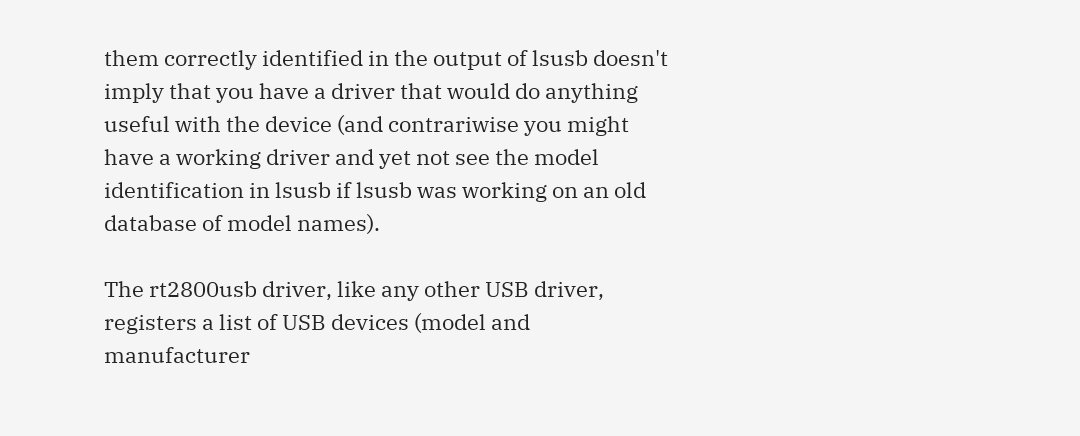them correctly identified in the output of lsusb doesn't imply that you have a driver that would do anything useful with the device (and contrariwise you might have a working driver and yet not see the model identification in lsusb if lsusb was working on an old database of model names).

The rt2800usb driver, like any other USB driver, registers a list of USB devices (model and manufacturer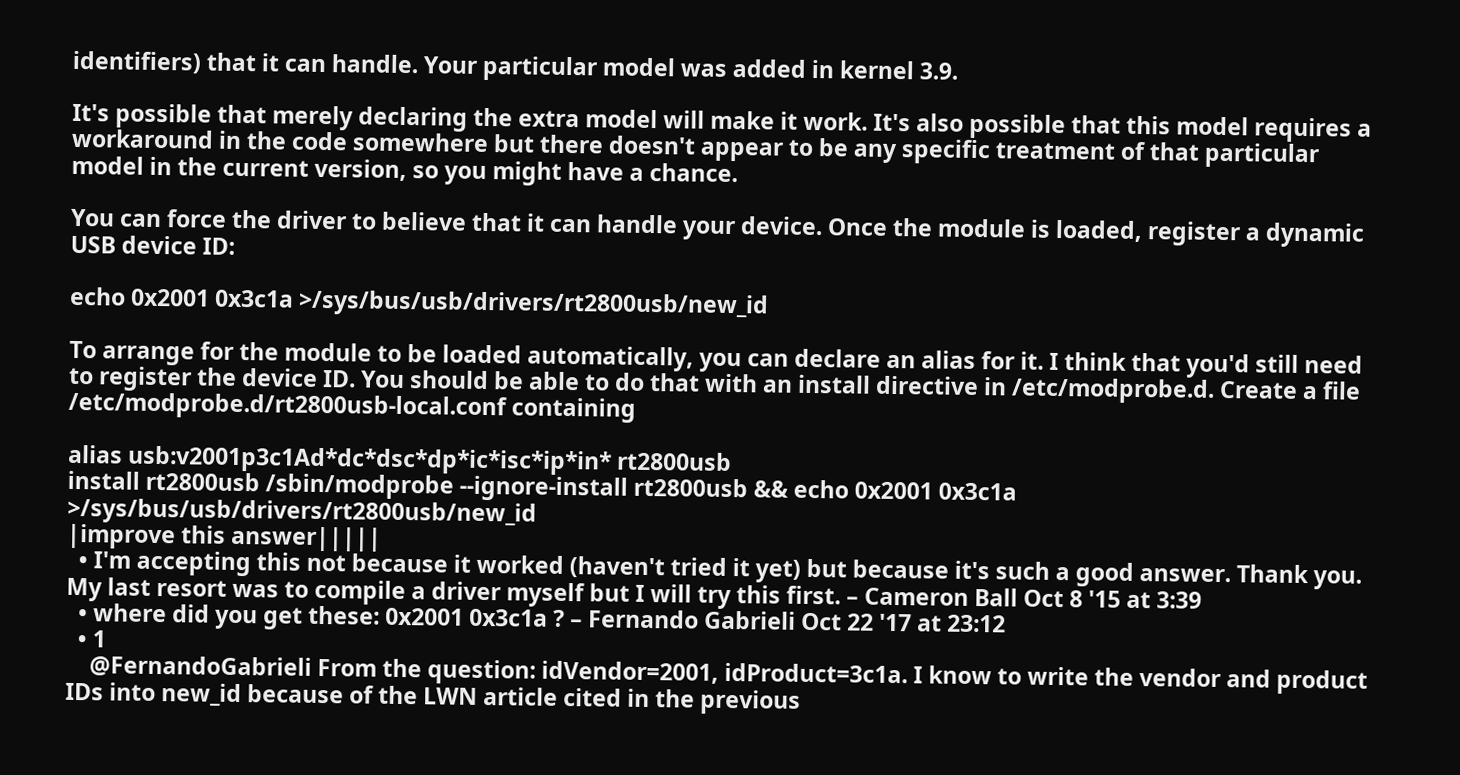identifiers) that it can handle. Your particular model was added in kernel 3.9.

It's possible that merely declaring the extra model will make it work. It's also possible that this model requires a workaround in the code somewhere but there doesn't appear to be any specific treatment of that particular model in the current version, so you might have a chance.

You can force the driver to believe that it can handle your device. Once the module is loaded, register a dynamic USB device ID:

echo 0x2001 0x3c1a >/sys/bus/usb/drivers/rt2800usb/new_id

To arrange for the module to be loaded automatically, you can declare an alias for it. I think that you'd still need to register the device ID. You should be able to do that with an install directive in /etc/modprobe.d. Create a file /etc/modprobe.d/rt2800usb-local.conf containing

alias usb:v2001p3c1Ad*dc*dsc*dp*ic*isc*ip*in* rt2800usb
install rt2800usb /sbin/modprobe --ignore-install rt2800usb && echo 0x2001 0x3c1a >/sys/bus/usb/drivers/rt2800usb/new_id
|improve this answer|||||
  • I'm accepting this not because it worked (haven't tried it yet) but because it's such a good answer. Thank you. My last resort was to compile a driver myself but I will try this first. – Cameron Ball Oct 8 '15 at 3:39
  • where did you get these: 0x2001 0x3c1a ? – Fernando Gabrieli Oct 22 '17 at 23:12
  • 1
    @FernandoGabrieli From the question: idVendor=2001, idProduct=3c1a. I know to write the vendor and product IDs into new_id because of the LWN article cited in the previous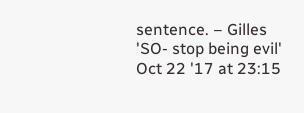sentence. – Gilles 'SO- stop being evil' Oct 22 '17 at 23:15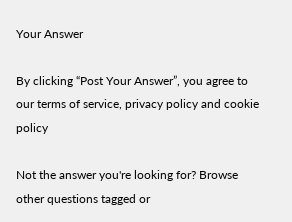Your Answer

By clicking “Post Your Answer”, you agree to our terms of service, privacy policy and cookie policy

Not the answer you're looking for? Browse other questions tagged or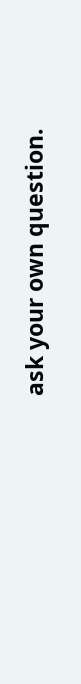ask your own question.